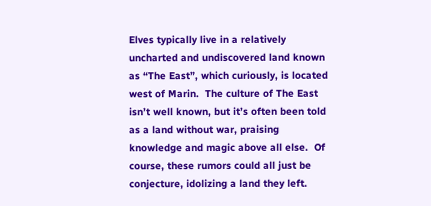Elves typically live in a relatively uncharted and undiscovered land known as “The East”, which curiously, is located west of Marin.  The culture of The East isn’t well known, but it’s often been told as a land without war, praising knowledge and magic above all else.  Of course, these rumors could all just be conjecture, idolizing a land they left.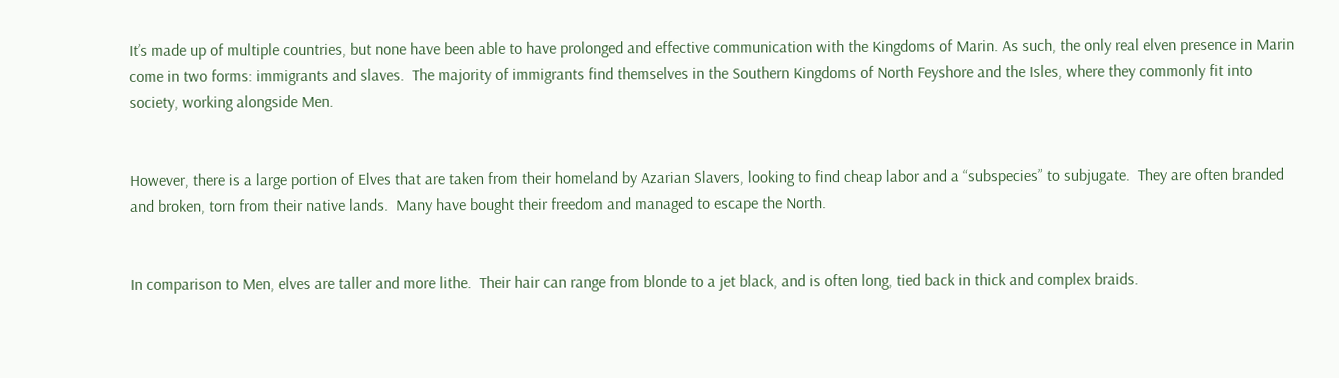It’s made up of multiple countries, but none have been able to have prolonged and effective communication with the Kingdoms of Marin. As such, the only real elven presence in Marin come in two forms: immigrants and slaves.  The majority of immigrants find themselves in the Southern Kingdoms of North Feyshore and the Isles, where they commonly fit into society, working alongside Men.


However, there is a large portion of Elves that are taken from their homeland by Azarian Slavers, looking to find cheap labor and a “subspecies” to subjugate.  They are often branded and broken, torn from their native lands.  Many have bought their freedom and managed to escape the North.


In comparison to Men, elves are taller and more lithe.  Their hair can range from blonde to a jet black, and is often long, tied back in thick and complex braids.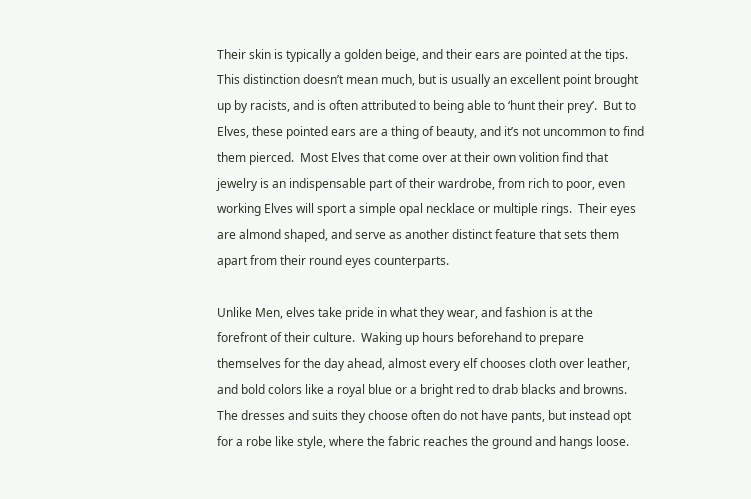Their skin is typically a golden beige, and their ears are pointed at the tips.  This distinction doesn’t mean much, but is usually an excellent point brought up by racists, and is often attributed to being able to ‘hunt their prey’.  But to Elves, these pointed ears are a thing of beauty, and it’s not uncommon to find them pierced.  Most Elves that come over at their own volition find that jewelry is an indispensable part of their wardrobe, from rich to poor, even working Elves will sport a simple opal necklace or multiple rings.  Their eyes are almond shaped, and serve as another distinct feature that sets them apart from their round eyes counterparts.

Unlike Men, elves take pride in what they wear, and fashion is at the forefront of their culture.  Waking up hours beforehand to prepare themselves for the day ahead, almost every elf chooses cloth over leather, and bold colors like a royal blue or a bright red to drab blacks and browns.  The dresses and suits they choose often do not have pants, but instead opt for a robe like style, where the fabric reaches the ground and hangs loose.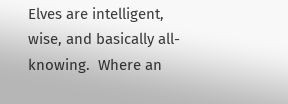Elves are intelligent, wise, and basically all-knowing.  Where an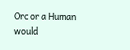Orc or a Human would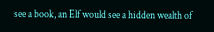see a book, an Elf would see a hidden wealth of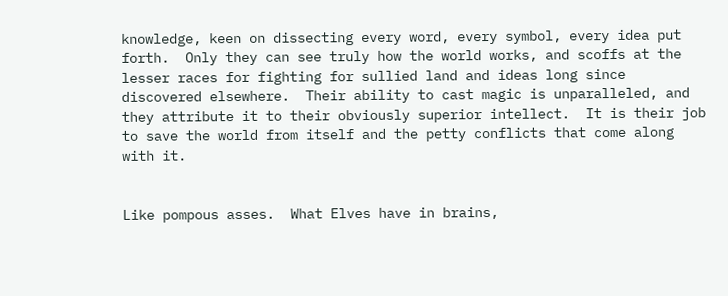knowledge, keen on dissecting every word, every symbol, every idea put forth.  Only they can see truly how the world works, and scoffs at the lesser races for fighting for sullied land and ideas long since discovered elsewhere.  Their ability to cast magic is unparalleled, and they attribute it to their obviously superior intellect.  It is their job to save the world from itself and the petty conflicts that come along with it.


Like pompous asses.  What Elves have in brains,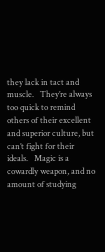they lack in tact and muscle.   They’re always too quick to remind others of their excellent and superior culture, but can’t fight for their ideals.   Magic is a cowardly weapon, and no amount of studying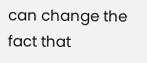can change the fact that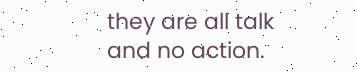they are all talk and no action.